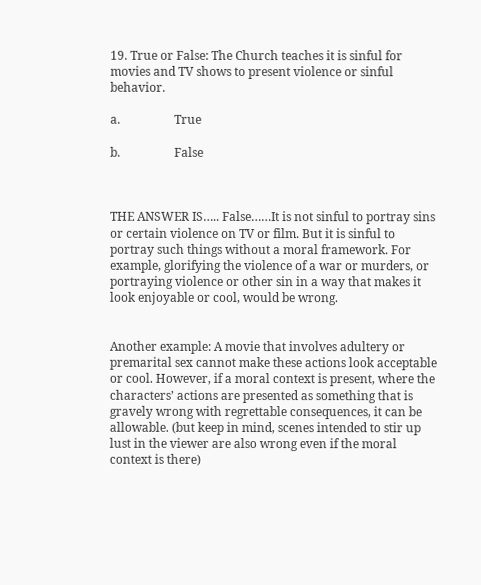19. True or False: The Church teaches it is sinful for movies and TV shows to present violence or sinful behavior.

a.                  True

b.                  False



THE ANSWER IS….. False……It is not sinful to portray sins or certain violence on TV or film. But it is sinful to portray such things without a moral framework. For example, glorifying the violence of a war or murders, or portraying violence or other sin in a way that makes it look enjoyable or cool, would be wrong.


Another example: A movie that involves adultery or premarital sex cannot make these actions look acceptable or cool. However, if a moral context is present, where the characters’ actions are presented as something that is gravely wrong with regrettable consequences, it can be allowable. (but keep in mind, scenes intended to stir up lust in the viewer are also wrong even if the moral context is there)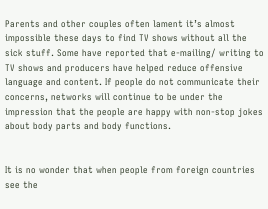Parents and other couples often lament it’s almost impossible these days to find TV shows without all the sick stuff. Some have reported that e-mailing/ writing to TV shows and producers have helped reduce offensive language and content. If people do not communicate their concerns, networks will continue to be under the impression that the people are happy with non-stop jokes about body parts and body functions.


It is no wonder that when people from foreign countries see the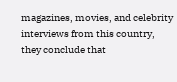magazines, movies, and celebrity interviews from this country, they conclude that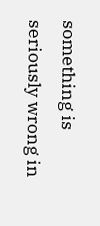something is seriously wrong in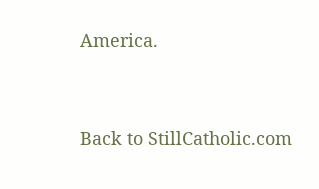America.




Back to StillCatholic.com